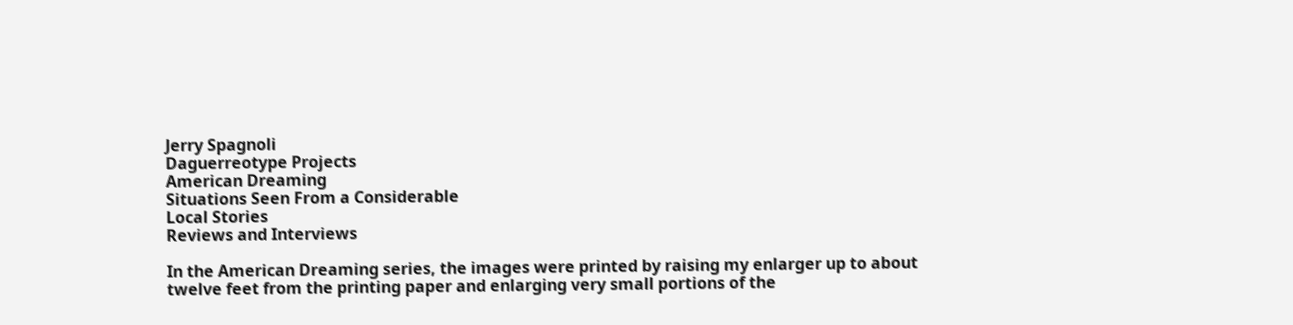Jerry Spagnoli
Daguerreotype Projects
American Dreaming
Situations Seen From a Considerable
Local Stories
Reviews and Interviews

In the American Dreaming series, the images were printed by raising my enlarger up to about twelve feet from the printing paper and enlarging very small portions of the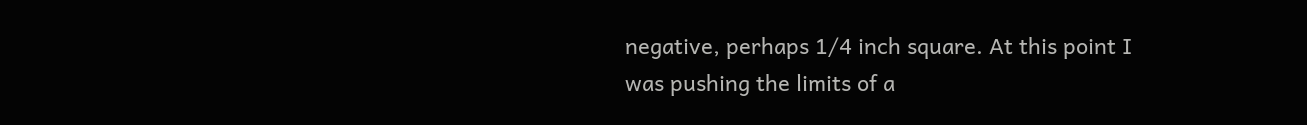negative, perhaps 1/4 inch square. At this point I was pushing the limits of a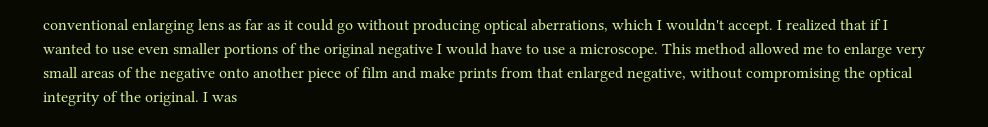conventional enlarging lens as far as it could go without producing optical aberrations, which I wouldn't accept. I realized that if I wanted to use even smaller portions of the original negative I would have to use a microscope. This method allowed me to enlarge very small areas of the negative onto another piece of film and make prints from that enlarged negative, without compromising the optical integrity of the original. I was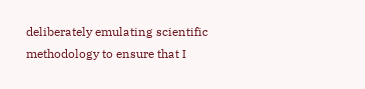deliberately emulating scientific methodology to ensure that I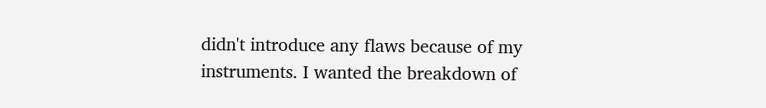didn't introduce any flaws because of my instruments. I wanted the breakdown of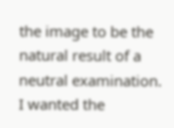the image to be the natural result of a neutral examination. I wanted the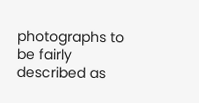photographs to be fairly described as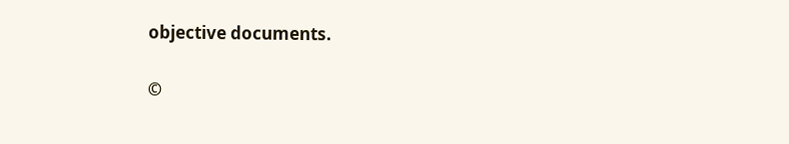objective documents.

©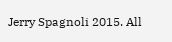Jerry Spagnoli 2015. All